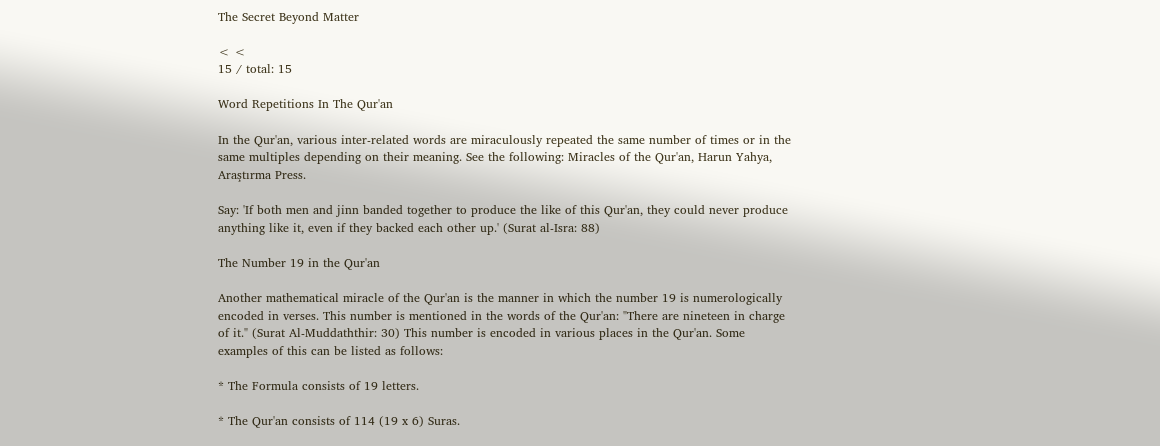The Secret Beyond Matter

< <
15 / total: 15

Word Repetitions In The Qur'an

In the Qur'an, various inter-related words are miraculously repeated the same number of times or in the same multiples depending on their meaning. See the following: Miracles of the Qur'an, Harun Yahya, Araştırma Press.

Say: 'If both men and jinn banded together to produce the like of this Qur'an, they could never produce anything like it, even if they backed each other up.' (Surat al-Isra: 88)

The Number 19 in the Qur'an

Another mathematical miracle of the Qur'an is the manner in which the number 19 is numerologically encoded in verses. This number is mentioned in the words of the Qur'an: "There are nineteen in charge of it." (Surat Al-Muddaththir: 30) This number is encoded in various places in the Qur'an. Some examples of this can be listed as follows:

* The Formula consists of 19 letters.

* The Qur'an consists of 114 (19 x 6) Suras.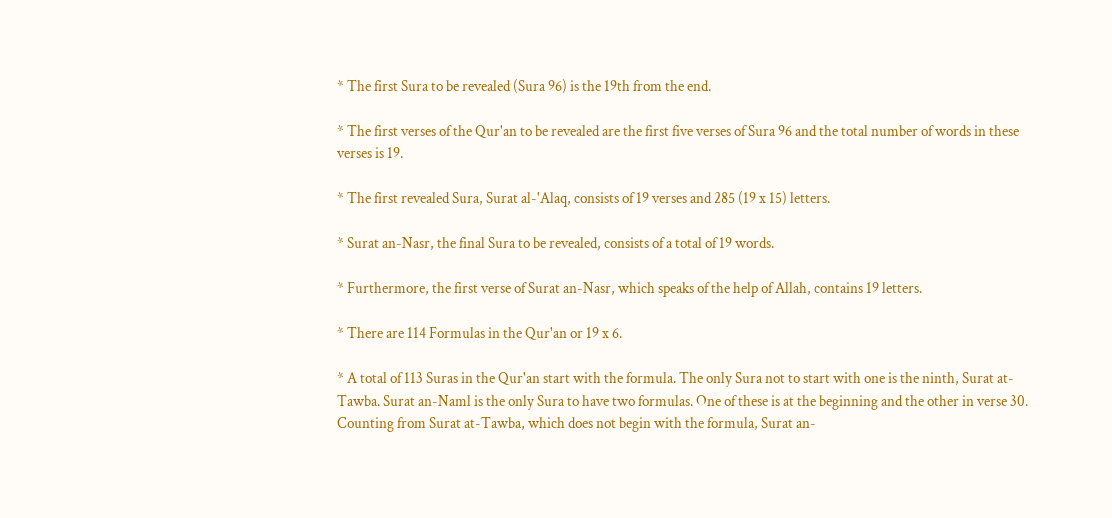* The first Sura to be revealed (Sura 96) is the 19th from the end.

* The first verses of the Qur'an to be revealed are the first five verses of Sura 96 and the total number of words in these verses is 19.

* The first revealed Sura, Surat al-'Alaq, consists of 19 verses and 285 (19 x 15) letters.

* Surat an-Nasr, the final Sura to be revealed, consists of a total of 19 words.

* Furthermore, the first verse of Surat an-Nasr, which speaks of the help of Allah, contains 19 letters.

* There are 114 Formulas in the Qur'an or 19 x 6.

* A total of 113 Suras in the Qur'an start with the formula. The only Sura not to start with one is the ninth, Surat at-Tawba. Surat an-Naml is the only Sura to have two formulas. One of these is at the beginning and the other in verse 30. Counting from Surat at-Tawba, which does not begin with the formula, Surat an-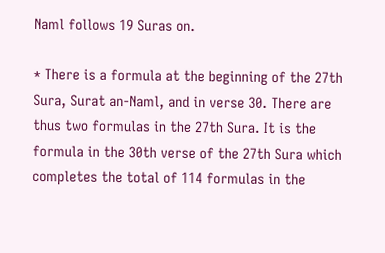Naml follows 19 Suras on.

* There is a formula at the beginning of the 27th Sura, Surat an-Naml, and in verse 30. There are thus two formulas in the 27th Sura. It is the formula in the 30th verse of the 27th Sura which completes the total of 114 formulas in the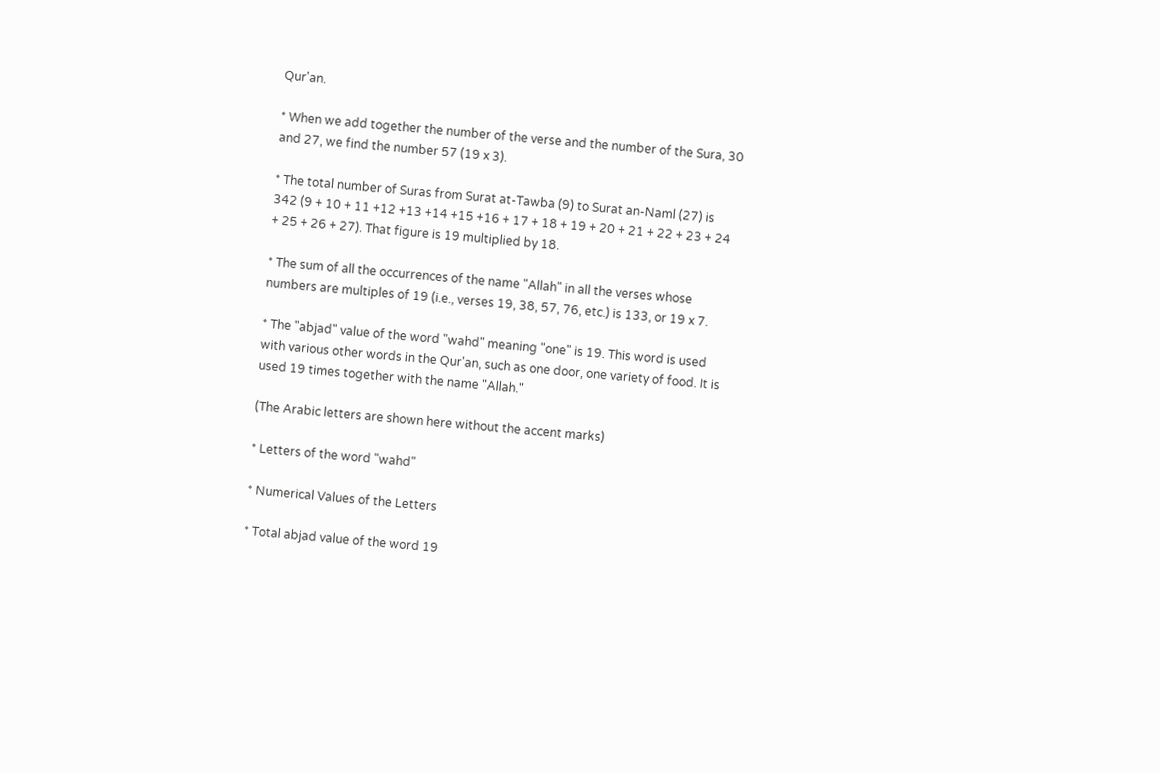Qur'an.

* When we add together the number of the verse and the number of the Sura, 30 and 27, we find the number 57 (19 x 3).

* The total number of Suras from Surat at-Tawba (9) to Surat an-Naml (27) is 342 (9 + 10 + 11 +12 +13 +14 +15 +16 + 17 + 18 + 19 + 20 + 21 + 22 + 23 + 24 + 25 + 26 + 27). That figure is 19 multiplied by 18.

* The sum of all the occurrences of the name "Allah" in all the verses whose numbers are multiples of 19 (i.e., verses 19, 38, 57, 76, etc.) is 133, or 19 x 7.

* The "abjad" value of the word "wahd" meaning "one" is 19. This word is used with various other words in the Qur'an, such as one door, one variety of food. It is used 19 times together with the name "Allah."

(The Arabic letters are shown here without the accent marks)

* Letters of the word "wahd"

* Numerical Values of the Letters

* Total abjad value of the word 19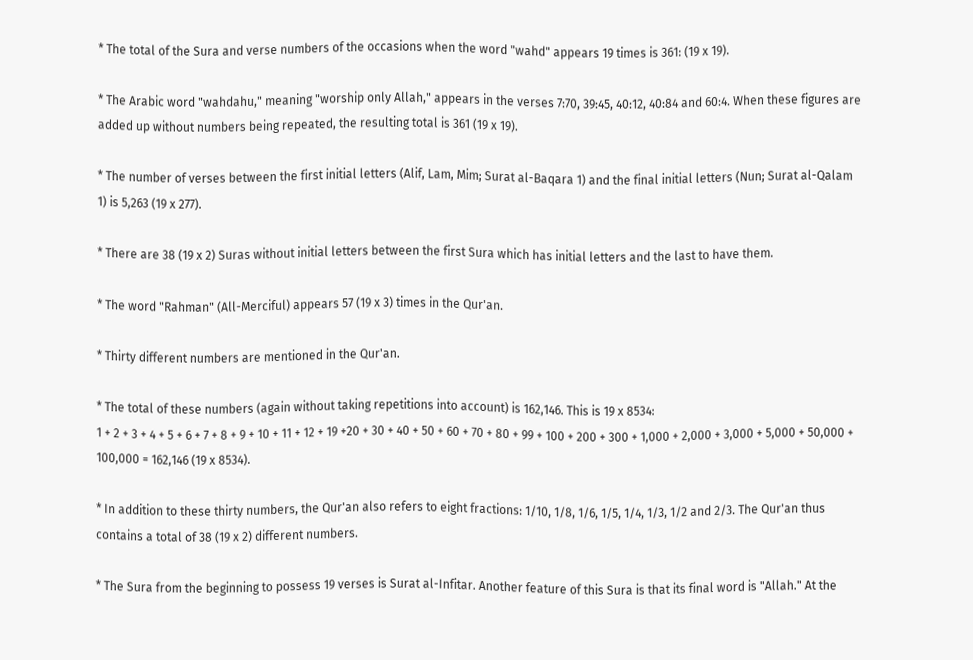* The total of the Sura and verse numbers of the occasions when the word "wahd" appears 19 times is 361: (19 x 19).

* The Arabic word "wahdahu," meaning "worship only Allah," appears in the verses 7:70, 39:45, 40:12, 40:84 and 60:4. When these figures are added up without numbers being repeated, the resulting total is 361 (19 x 19).

* The number of verses between the first initial letters (Alif, Lam, Mim; Surat al-Baqara 1) and the final initial letters (Nun; Surat al-Qalam 1) is 5,263 (19 x 277).

* There are 38 (19 x 2) Suras without initial letters between the first Sura which has initial letters and the last to have them.

* The word "Rahman" (All-Merciful) appears 57 (19 x 3) times in the Qur'an.

* Thirty different numbers are mentioned in the Qur'an.

* The total of these numbers (again without taking repetitions into account) is 162,146. This is 19 x 8534:
1 + 2 + 3 + 4 + 5 + 6 + 7 + 8 + 9 + 10 + 11 + 12 + 19 +20 + 30 + 40 + 50 + 60 + 70 + 80 + 99 + 100 + 200 + 300 + 1,000 + 2,000 + 3,000 + 5,000 + 50,000 + 100,000 = 162,146 (19 x 8534).

* In addition to these thirty numbers, the Qur'an also refers to eight fractions: 1/10, 1/8, 1/6, 1/5, 1/4, 1/3, 1/2 and 2/3. The Qur'an thus contains a total of 38 (19 x 2) different numbers.

* The Sura from the beginning to possess 19 verses is Surat al-Infitar. Another feature of this Sura is that its final word is "Allah." At the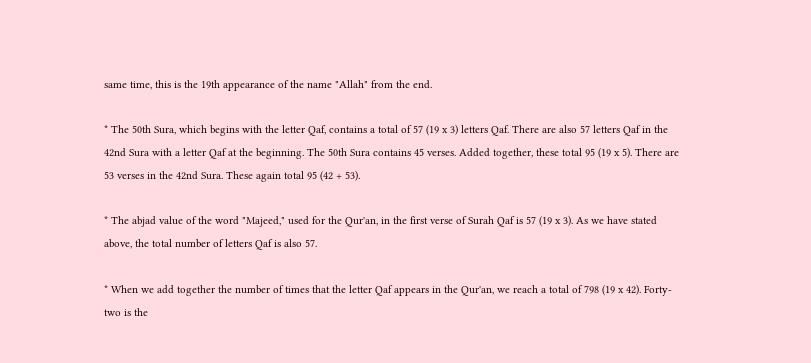same time, this is the 19th appearance of the name "Allah" from the end.

* The 50th Sura, which begins with the letter Qaf, contains a total of 57 (19 x 3) letters Qaf. There are also 57 letters Qaf in the 42nd Sura with a letter Qaf at the beginning. The 50th Sura contains 45 verses. Added together, these total 95 (19 x 5). There are 53 verses in the 42nd Sura. These again total 95 (42 + 53).

* The abjad value of the word "Majeed," used for the Qur'an, in the first verse of Surah Qaf is 57 (19 x 3). As we have stated above, the total number of letters Qaf is also 57.

* When we add together the number of times that the letter Qaf appears in the Qur'an, we reach a total of 798 (19 x 42). Forty-two is the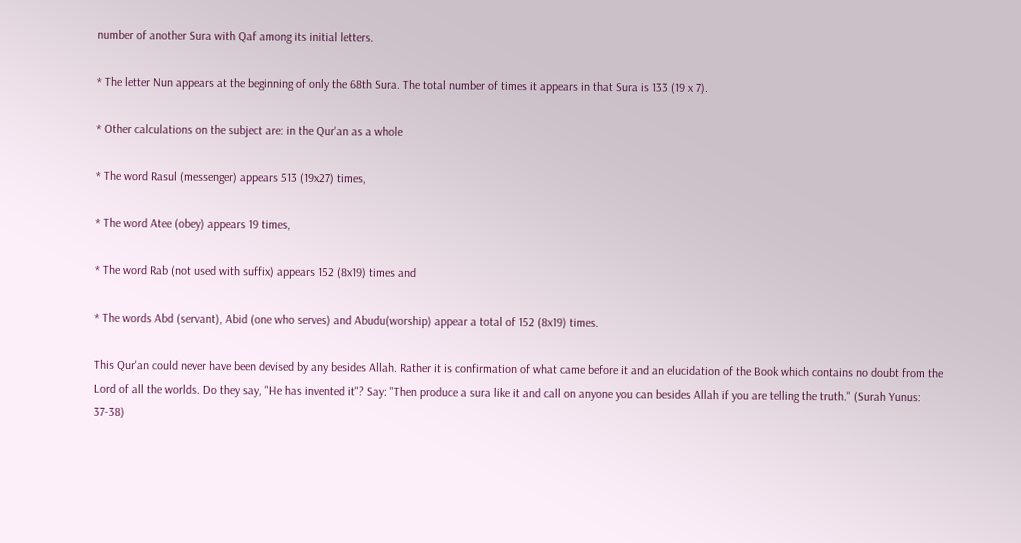number of another Sura with Qaf among its initial letters.

* The letter Nun appears at the beginning of only the 68th Sura. The total number of times it appears in that Sura is 133 (19 x 7).

* Other calculations on the subject are: in the Qur'an as a whole

* The word Rasul (messenger) appears 513 (19x27) times,

* The word Atee (obey) appears 19 times,

* The word Rab (not used with suffix) appears 152 (8x19) times and

* The words Abd (servant), Abid (one who serves) and Abudu(worship) appear a total of 152 (8x19) times.

This Qur'an could never have been devised by any besides Allah. Rather it is confirmation of what came before it and an elucidation of the Book which contains no doubt from the Lord of all the worlds. Do they say, "He has invented it"? Say: "Then produce a sura like it and call on anyone you can besides Allah if you are telling the truth." (Surah Yunus: 37-38)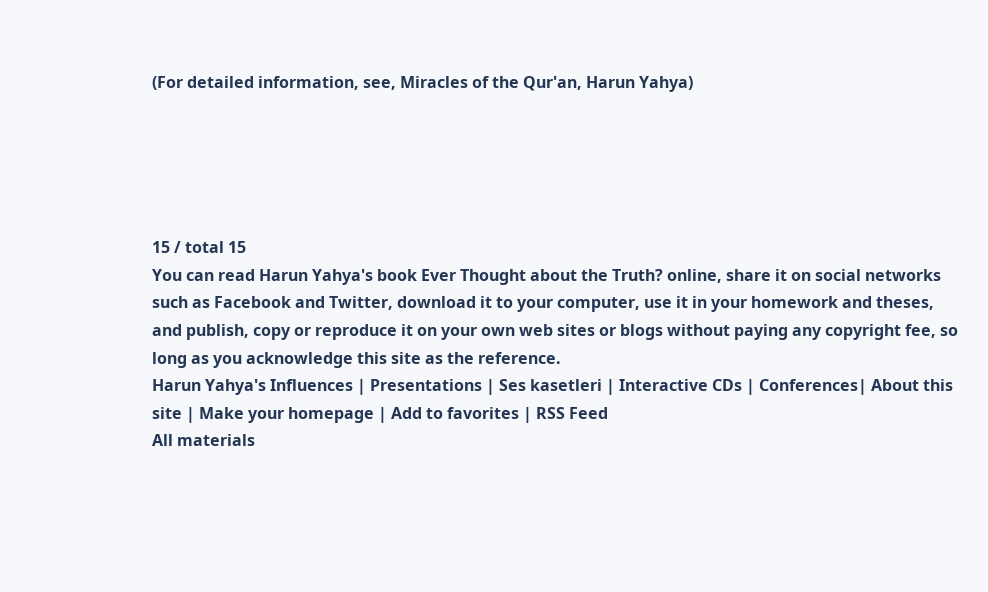(For detailed information, see, Miracles of the Qur'an, Harun Yahya)





15 / total 15
You can read Harun Yahya's book Ever Thought about the Truth? online, share it on social networks such as Facebook and Twitter, download it to your computer, use it in your homework and theses, and publish, copy or reproduce it on your own web sites or blogs without paying any copyright fee, so long as you acknowledge this site as the reference.
Harun Yahya's Influences | Presentations | Ses kasetleri | Interactive CDs | Conferences| About this site | Make your homepage | Add to favorites | RSS Feed
All materials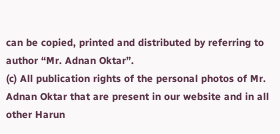can be copied, printed and distributed by referring to author “Mr. Adnan Oktar”.
(c) All publication rights of the personal photos of Mr. Adnan Oktar that are present in our website and in all other Harun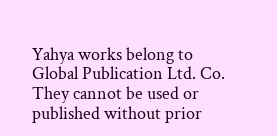Yahya works belong to Global Publication Ltd. Co. They cannot be used or published without prior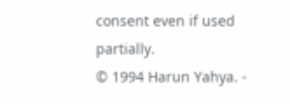consent even if used partially.
© 1994 Harun Yahya. -